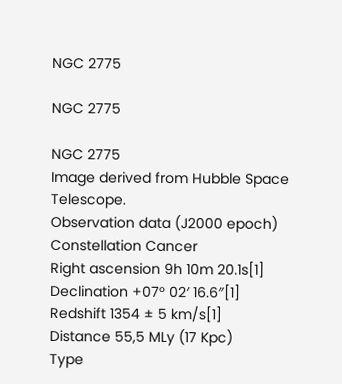NGC 2775

NGC 2775

NGC 2775
Image derived from Hubble Space Telescope.
Observation data (J2000 epoch)
Constellation Cancer
Right ascension 9h 10m 20.1s[1]
Declination +07° 02′ 16.6″[1]
Redshift 1354 ± 5 km/s[1]
Distance 55,5 MLy (17 Kpc)
Type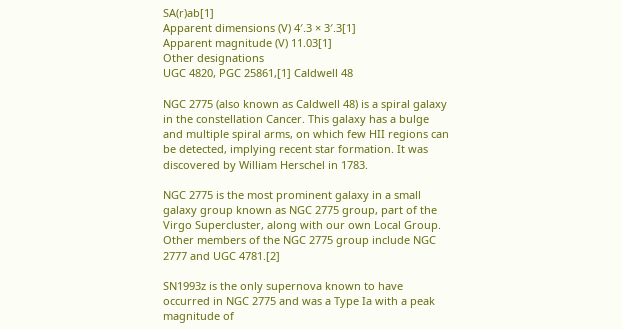SA(r)ab[1]
Apparent dimensions (V) 4′.3 × 3′.3[1]
Apparent magnitude (V) 11.03[1]
Other designations
UGC 4820, PGC 25861,[1] Caldwell 48

NGC 2775 (also known as Caldwell 48) is a spiral galaxy in the constellation Cancer. This galaxy has a bulge and multiple spiral arms, on which few HII regions can be detected, implying recent star formation. It was discovered by William Herschel in 1783.

NGC 2775 is the most prominent galaxy in a small galaxy group known as NGC 2775 group, part of the Virgo Supercluster, along with our own Local Group. Other members of the NGC 2775 group include NGC 2777 and UGC 4781.[2]

SN1993z is the only supernova known to have occurred in NGC 2775 and was a Type Ia with a peak magnitude of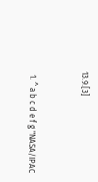13.9.[3]


  1. ^ a b c d e f g "NASA/IPAC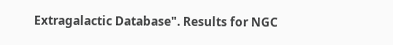Extragalactic Database". Results for NGC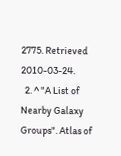2775. Retrieved 2010-03-24.
  2. ^ "A List of Nearby Galaxy Groups". Atlas of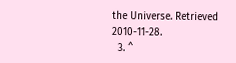the Universe. Retrieved 2010-11-28.
  3. ^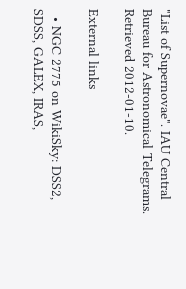"List of Supernovae". IAU Central Bureau for Astronomical Telegrams. Retrieved 2012-01-10.

External links

  • NGC 2775 on WikiSky: DSS2, SDSS, GALEX, IRAS,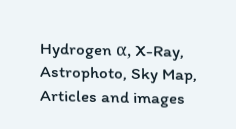Hydrogen α, X-Ray, Astrophoto, Sky Map, Articles and images